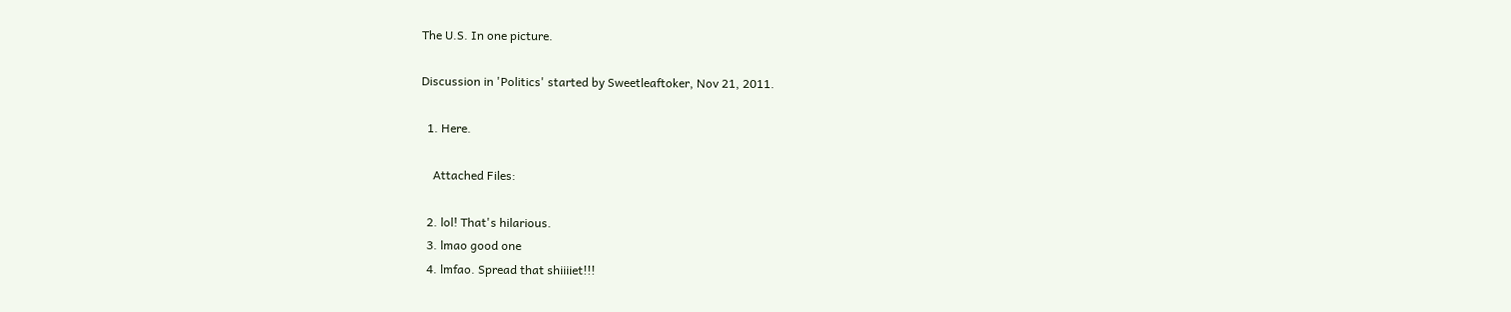The U.S. In one picture.

Discussion in 'Politics' started by Sweetleaftoker, Nov 21, 2011.

  1. Here.

    Attached Files:

  2. lol! That's hilarious.
  3. lmao good one
  4. lmfao. Spread that shiiiiet!!!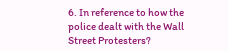6. In reference to how the police dealt with the Wall Street Protesters?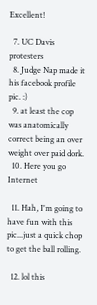Excellent!

  7. UC Davis protesters
  8. Judge Nap made it his facebook profile pic. :)
  9. at least the cop was anatomically correct being an over weight over paid dork.
  10. Here you go Internet

  11. Hah, I'm going to have fun with this pic...just a quick chop to get the ball rolling.

  12. lol this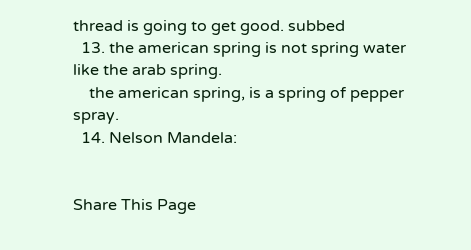thread is going to get good. subbed
  13. the american spring is not spring water like the arab spring.
    the american spring, is a spring of pepper spray.
  14. Nelson Mandela:


Share This Page